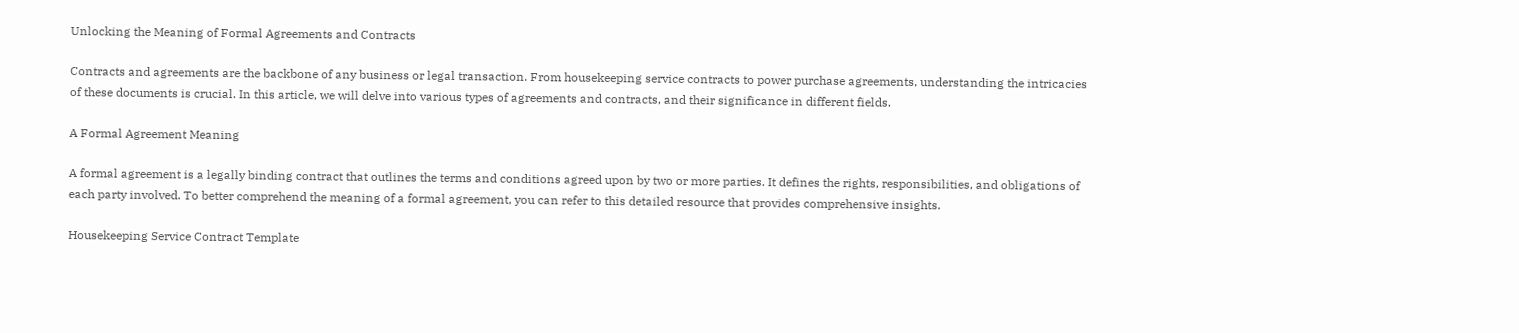Unlocking the Meaning of Formal Agreements and Contracts

Contracts and agreements are the backbone of any business or legal transaction. From housekeeping service contracts to power purchase agreements, understanding the intricacies of these documents is crucial. In this article, we will delve into various types of agreements and contracts, and their significance in different fields.

A Formal Agreement Meaning

A formal agreement is a legally binding contract that outlines the terms and conditions agreed upon by two or more parties. It defines the rights, responsibilities, and obligations of each party involved. To better comprehend the meaning of a formal agreement, you can refer to this detailed resource that provides comprehensive insights.

Housekeeping Service Contract Template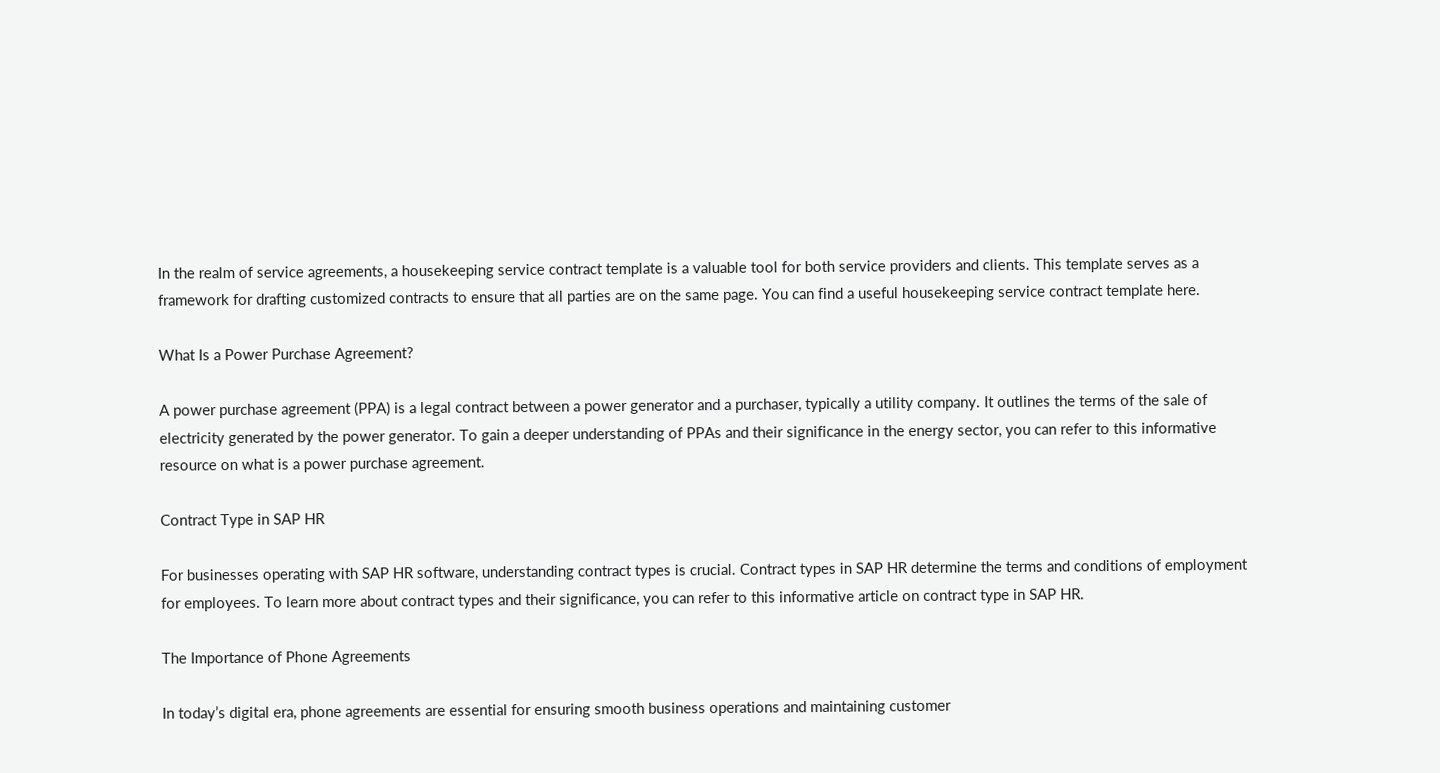In the realm of service agreements, a housekeeping service contract template is a valuable tool for both service providers and clients. This template serves as a framework for drafting customized contracts to ensure that all parties are on the same page. You can find a useful housekeeping service contract template here.

What Is a Power Purchase Agreement?

A power purchase agreement (PPA) is a legal contract between a power generator and a purchaser, typically a utility company. It outlines the terms of the sale of electricity generated by the power generator. To gain a deeper understanding of PPAs and their significance in the energy sector, you can refer to this informative resource on what is a power purchase agreement.

Contract Type in SAP HR

For businesses operating with SAP HR software, understanding contract types is crucial. Contract types in SAP HR determine the terms and conditions of employment for employees. To learn more about contract types and their significance, you can refer to this informative article on contract type in SAP HR.

The Importance of Phone Agreements

In today’s digital era, phone agreements are essential for ensuring smooth business operations and maintaining customer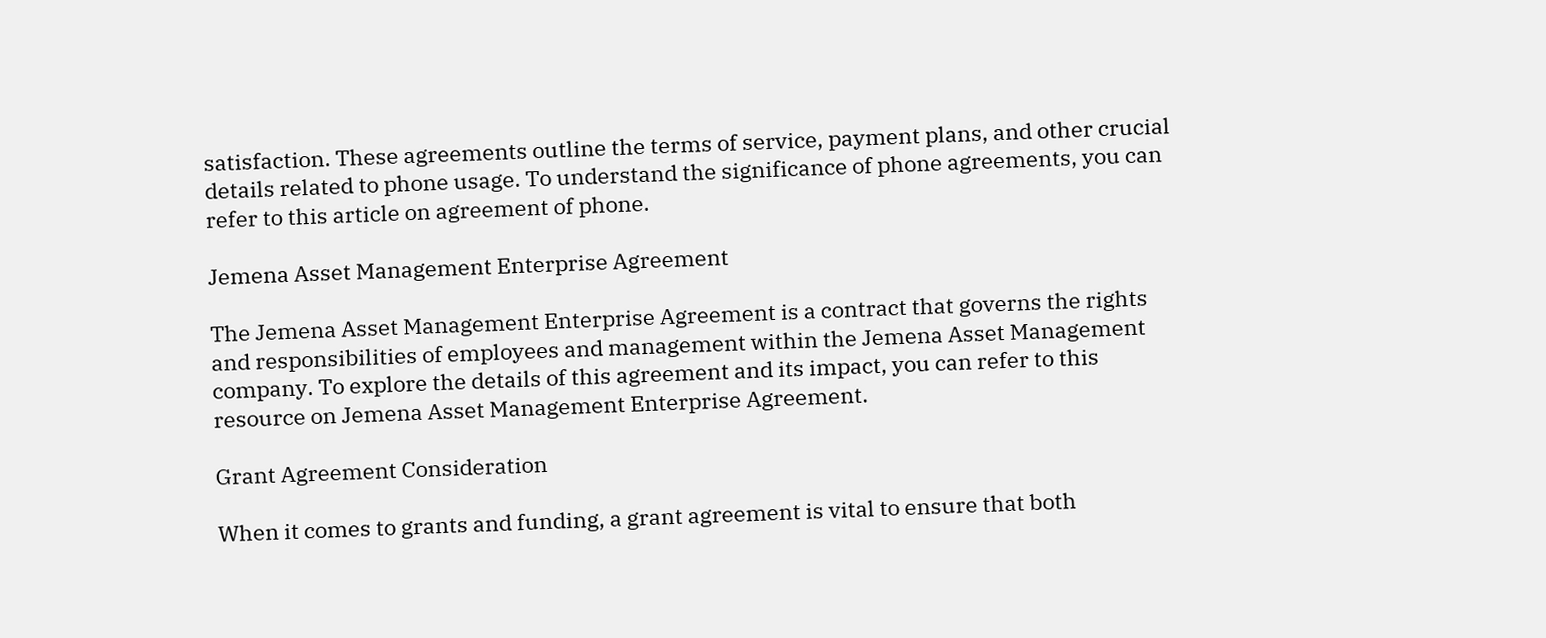satisfaction. These agreements outline the terms of service, payment plans, and other crucial details related to phone usage. To understand the significance of phone agreements, you can refer to this article on agreement of phone.

Jemena Asset Management Enterprise Agreement

The Jemena Asset Management Enterprise Agreement is a contract that governs the rights and responsibilities of employees and management within the Jemena Asset Management company. To explore the details of this agreement and its impact, you can refer to this resource on Jemena Asset Management Enterprise Agreement.

Grant Agreement Consideration

When it comes to grants and funding, a grant agreement is vital to ensure that both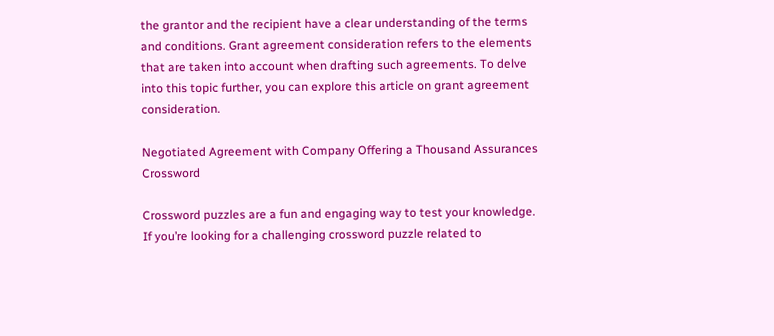the grantor and the recipient have a clear understanding of the terms and conditions. Grant agreement consideration refers to the elements that are taken into account when drafting such agreements. To delve into this topic further, you can explore this article on grant agreement consideration.

Negotiated Agreement with Company Offering a Thousand Assurances Crossword

Crossword puzzles are a fun and engaging way to test your knowledge. If you’re looking for a challenging crossword puzzle related to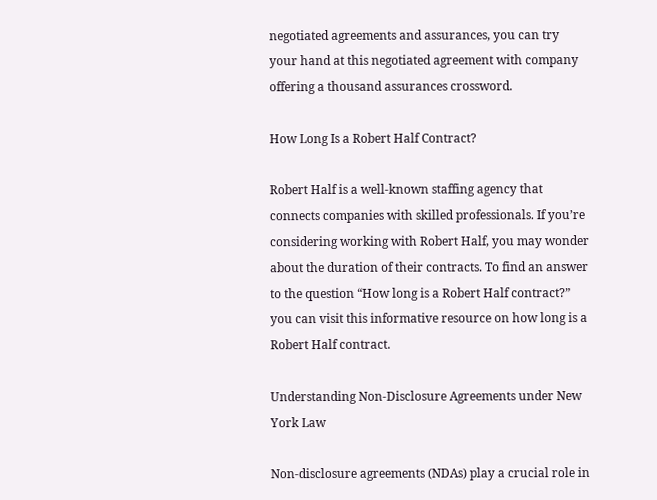negotiated agreements and assurances, you can try your hand at this negotiated agreement with company offering a thousand assurances crossword.

How Long Is a Robert Half Contract?

Robert Half is a well-known staffing agency that connects companies with skilled professionals. If you’re considering working with Robert Half, you may wonder about the duration of their contracts. To find an answer to the question “How long is a Robert Half contract?” you can visit this informative resource on how long is a Robert Half contract.

Understanding Non-Disclosure Agreements under New York Law

Non-disclosure agreements (NDAs) play a crucial role in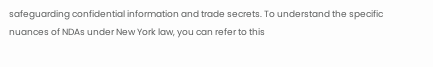safeguarding confidential information and trade secrets. To understand the specific nuances of NDAs under New York law, you can refer to this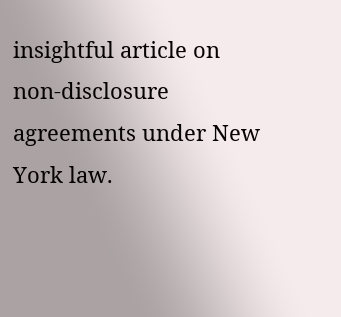insightful article on non-disclosure agreements under New York law.